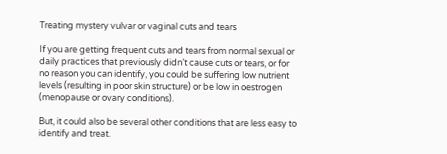Treating mystery vulvar or vaginal cuts and tears

If you are getting frequent cuts and tears from normal sexual or daily practices that previously didn’t cause cuts or tears, or for no reason you can identify, you could be suffering low nutrient levels (resulting in poor skin structure) or be low in oestrogen (menopause or ovary conditions).

But, it could also be several other conditions that are less easy to identify and treat.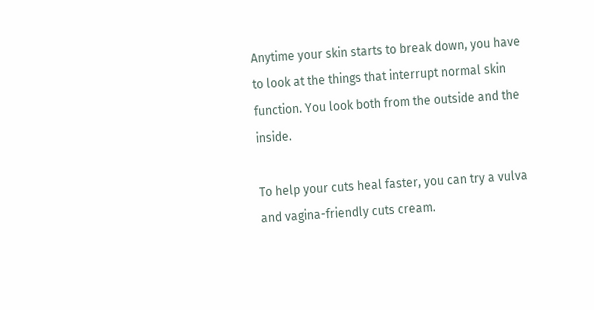Anytime your skin starts to break down, you have to look at the things that interrupt normal skin function. You look both from the outside and the inside.

To help your cuts heal faster, you can try a vulva and vagina-friendly cuts cream.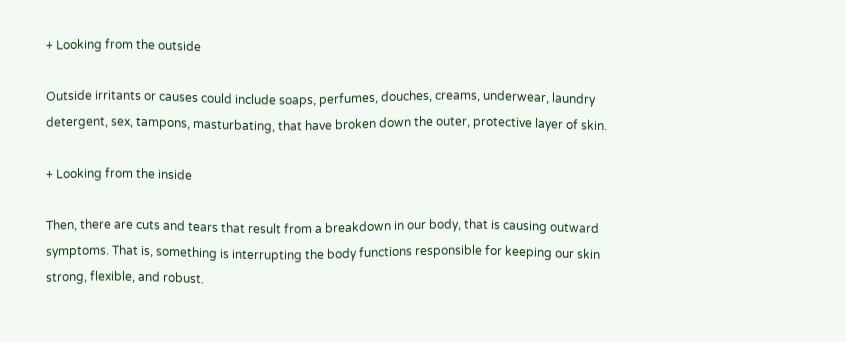+ Looking from the outside

Outside irritants or causes could include soaps, perfumes, douches, creams, underwear, laundry detergent, sex, tampons, masturbating, that have broken down the outer, protective layer of skin.

+ Looking from the inside

Then, there are cuts and tears that result from a breakdown in our body, that is causing outward symptoms. That is, something is interrupting the body functions responsible for keeping our skin strong, flexible, and robust.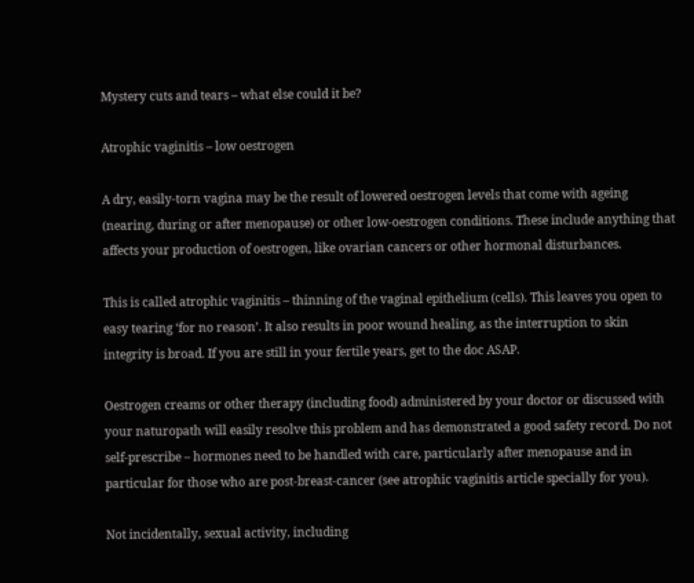Mystery cuts and tears – what else could it be?

Atrophic vaginitis – low oestrogen

A dry, easily-torn vagina may be the result of lowered oestrogen levels that come with ageing (nearing, during or after menopause) or other low-oestrogen conditions. These include anything that affects your production of oestrogen, like ovarian cancers or other hormonal disturbances.

This is called atrophic vaginitis – thinning of the vaginal epithelium (cells). This leaves you open to easy tearing ‘for no reason’. It also results in poor wound healing, as the interruption to skin integrity is broad. If you are still in your fertile years, get to the doc ASAP.

Oestrogen creams or other therapy (including food) administered by your doctor or discussed with your naturopath will easily resolve this problem and has demonstrated a good safety record. Do not self-prescribe – hormones need to be handled with care, particularly after menopause and in particular for those who are post-breast-cancer (see atrophic vaginitis article specially for you).

Not incidentally, sexual activity, including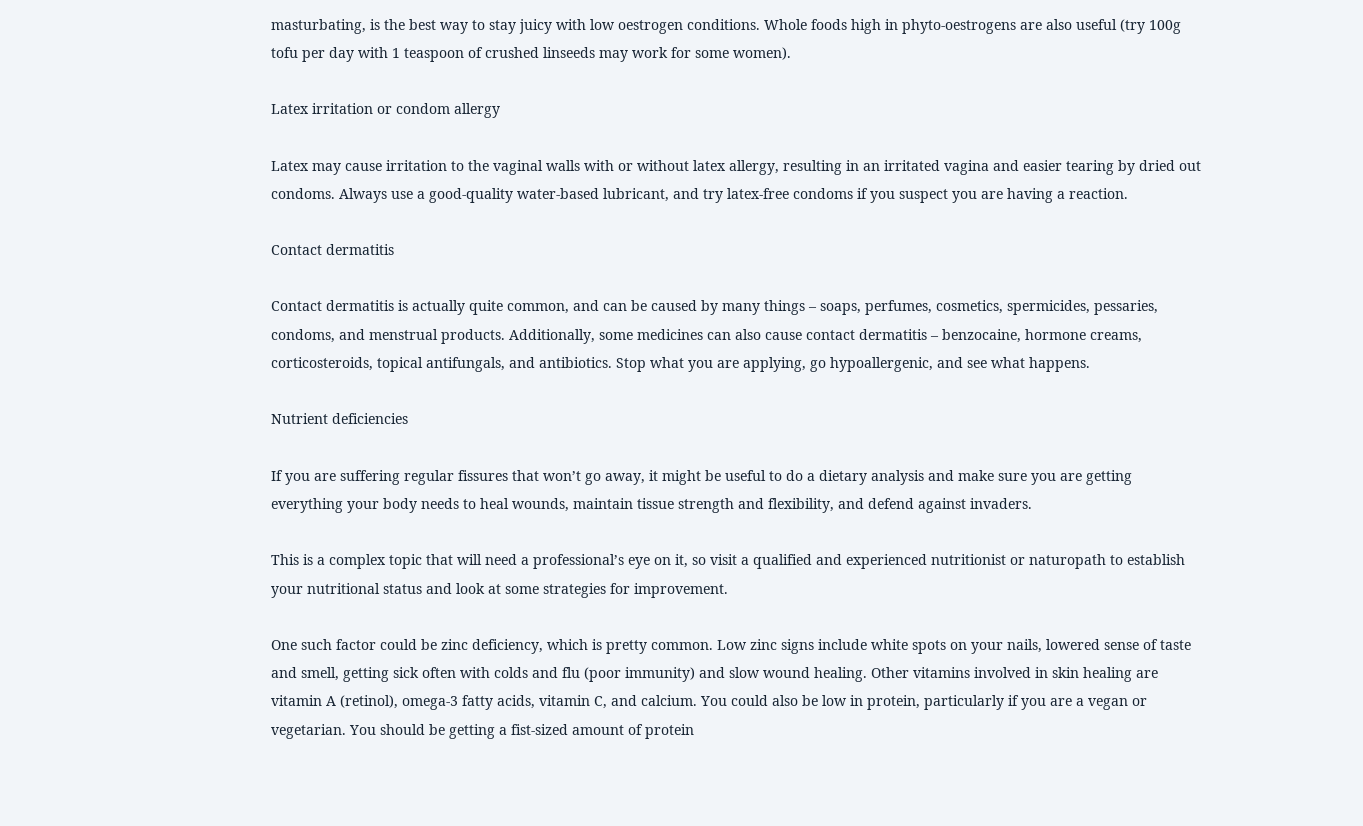masturbating, is the best way to stay juicy with low oestrogen conditions. Whole foods high in phyto-oestrogens are also useful (try 100g tofu per day with 1 teaspoon of crushed linseeds may work for some women).

Latex irritation or condom allergy

Latex may cause irritation to the vaginal walls with or without latex allergy, resulting in an irritated vagina and easier tearing by dried out condoms. Always use a good-quality water-based lubricant, and try latex-free condoms if you suspect you are having a reaction.

Contact dermatitis

Contact dermatitis is actually quite common, and can be caused by many things – soaps, perfumes, cosmetics, spermicides, pessaries, condoms, and menstrual products. Additionally, some medicines can also cause contact dermatitis – benzocaine, hormone creams, corticosteroids, topical antifungals, and antibiotics. Stop what you are applying, go hypoallergenic, and see what happens.

Nutrient deficiencies

If you are suffering regular fissures that won’t go away, it might be useful to do a dietary analysis and make sure you are getting everything your body needs to heal wounds, maintain tissue strength and flexibility, and defend against invaders.

This is a complex topic that will need a professional’s eye on it, so visit a qualified and experienced nutritionist or naturopath to establish your nutritional status and look at some strategies for improvement.

One such factor could be zinc deficiency, which is pretty common. Low zinc signs include white spots on your nails, lowered sense of taste and smell, getting sick often with colds and flu (poor immunity) and slow wound healing. Other vitamins involved in skin healing are vitamin A (retinol), omega-3 fatty acids, vitamin C, and calcium. You could also be low in protein, particularly if you are a vegan or vegetarian. You should be getting a fist-sized amount of protein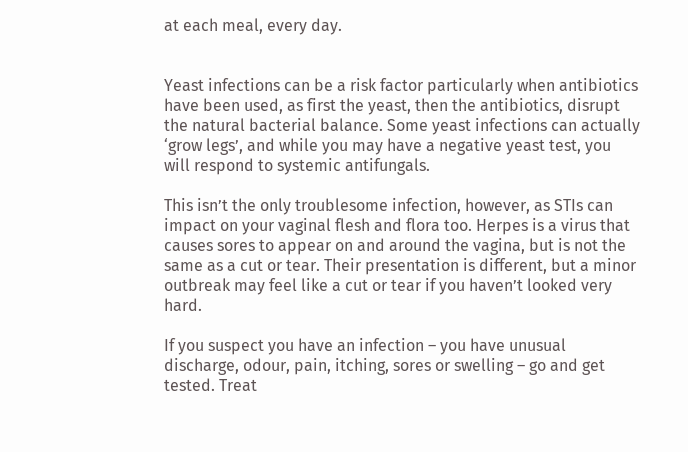at each meal, every day.


Yeast infections can be a risk factor particularly when antibiotics have been used, as first the yeast, then the antibiotics, disrupt the natural bacterial balance. Some yeast infections can actually ‘grow legs’, and while you may have a negative yeast test, you will respond to systemic antifungals.

This isn’t the only troublesome infection, however, as STIs can impact on your vaginal flesh and flora too. Herpes is a virus that causes sores to appear on and around the vagina, but is not the same as a cut or tear. Their presentation is different, but a minor outbreak may feel like a cut or tear if you haven’t looked very hard.

If you suspect you have an infection – you have unusual discharge, odour, pain, itching, sores or swelling – go and get tested. Treat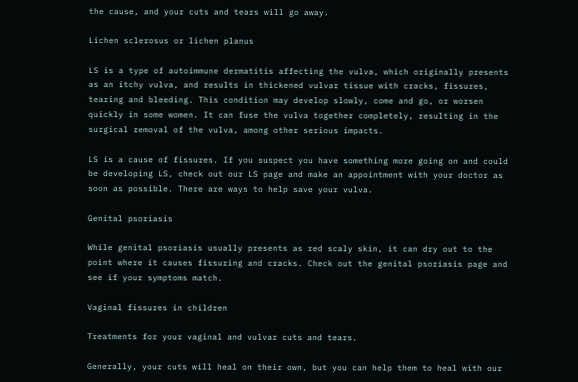the cause, and your cuts and tears will go away.

Lichen sclerosus or lichen planus

LS is a type of autoimmune dermatitis affecting the vulva, which originally presents as an itchy vulva, and results in thickened vulvar tissue with cracks, fissures, tearing and bleeding. This condition may develop slowly, come and go, or worsen quickly in some women. It can fuse the vulva together completely, resulting in the surgical removal of the vulva, among other serious impacts.

LS is a cause of fissures. If you suspect you have something more going on and could be developing LS, check out our LS page and make an appointment with your doctor as soon as possible. There are ways to help save your vulva.

Genital psoriasis

While genital psoriasis usually presents as red scaly skin, it can dry out to the point where it causes fissuring and cracks. Check out the genital psoriasis page and see if your symptoms match.

Vaginal fissures in children

Treatments for your vaginal and vulvar cuts and tears.

Generally, your cuts will heal on their own, but you can help them to heal with our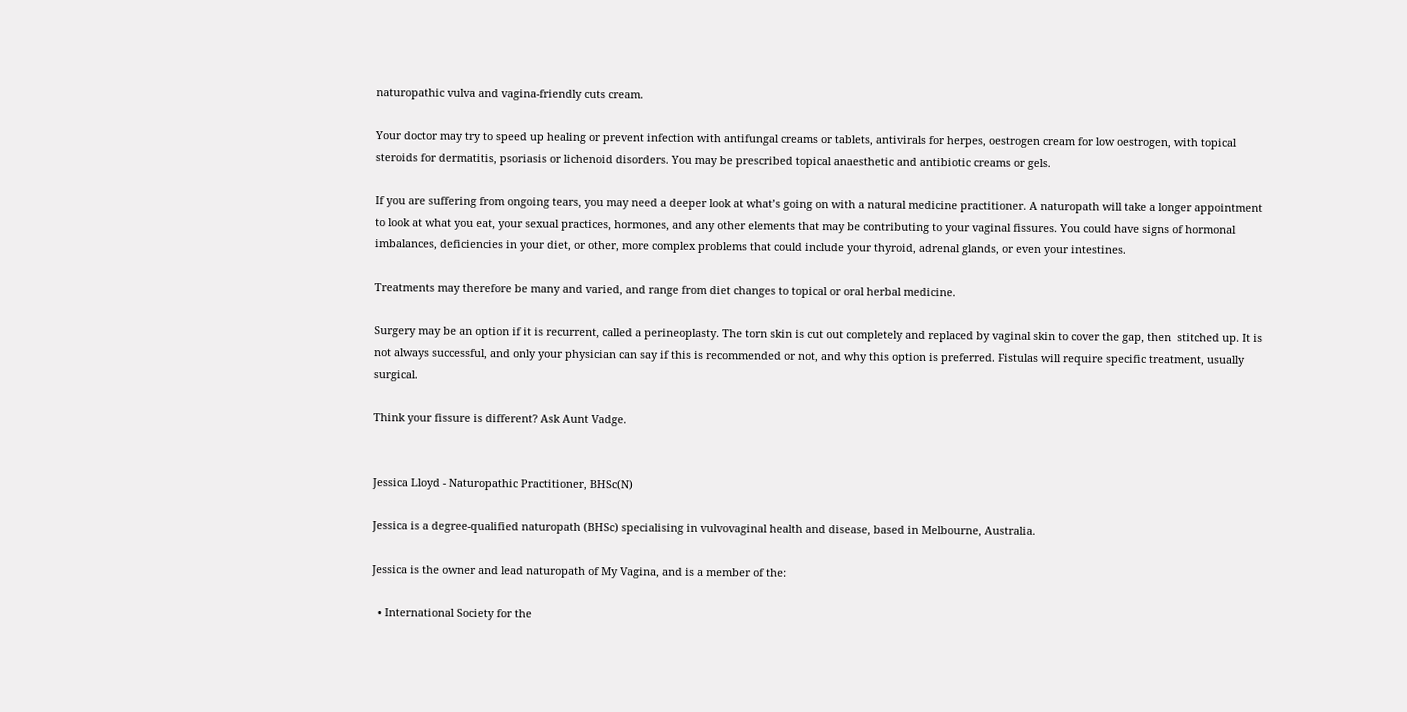naturopathic vulva and vagina-friendly cuts cream.

Your doctor may try to speed up healing or prevent infection with antifungal creams or tablets, antivirals for herpes, oestrogen cream for low oestrogen, with topical steroids for dermatitis, psoriasis or lichenoid disorders. You may be prescribed topical anaesthetic and antibiotic creams or gels.

If you are suffering from ongoing tears, you may need a deeper look at what’s going on with a natural medicine practitioner. A naturopath will take a longer appointment to look at what you eat, your sexual practices, hormones, and any other elements that may be contributing to your vaginal fissures. You could have signs of hormonal imbalances, deficiencies in your diet, or other, more complex problems that could include your thyroid, adrenal glands, or even your intestines.

Treatments may therefore be many and varied, and range from diet changes to topical or oral herbal medicine.

Surgery may be an option if it is recurrent, called a perineoplasty. The torn skin is cut out completely and replaced by vaginal skin to cover the gap, then  stitched up. It is not always successful, and only your physician can say if this is recommended or not, and why this option is preferred. Fistulas will require specific treatment, usually surgical.

Think your fissure is different? Ask Aunt Vadge.


Jessica Lloyd - Naturopathic Practitioner, BHSc(N)

Jessica is a degree-qualified naturopath (BHSc) specialising in vulvovaginal health and disease, based in Melbourne, Australia.

Jessica is the owner and lead naturopath of My Vagina, and is a member of the:

  • International Society for the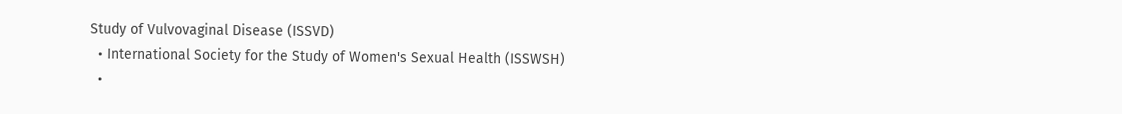Study of Vulvovaginal Disease (ISSVD)
  • International Society for the Study of Women's Sexual Health (ISSWSH)
  •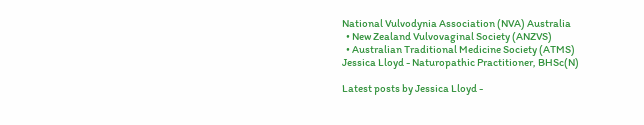National Vulvodynia Association (NVA) Australia
  • New Zealand Vulvovaginal Society (ANZVS)
  • Australian Traditional Medicine Society (ATMS)
Jessica Lloyd - Naturopathic Practitioner, BHSc(N)

Latest posts by Jessica Lloyd -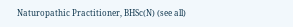Naturopathic Practitioner, BHSc(N) (see all)